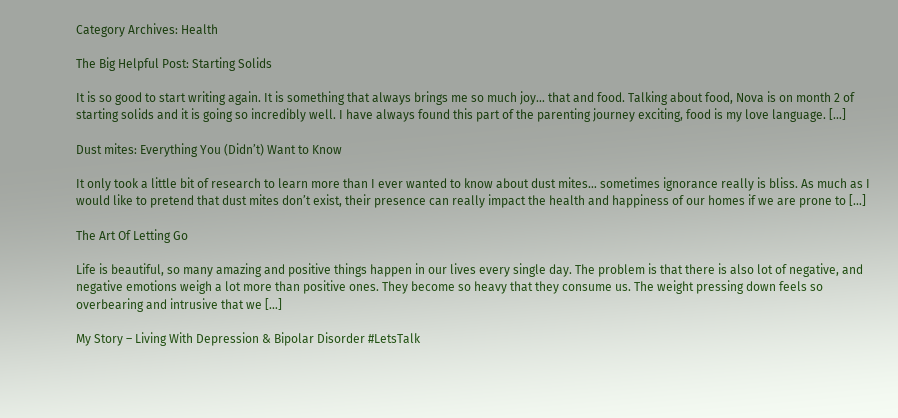Category Archives: Health

The Big Helpful Post: Starting Solids

It is so good to start writing again. It is something that always brings me so much joy… that and food. Talking about food, Nova is on month 2 of starting solids and it is going so incredibly well. I have always found this part of the parenting journey exciting, food is my love language. […]

Dust mites: Everything You (Didn’t) Want to Know

It only took a little bit of research to learn more than I ever wanted to know about dust mites… sometimes ignorance really is bliss. As much as I would like to pretend that dust mites don’t exist, their presence can really impact the health and happiness of our homes if we are prone to […]

The Art Of Letting Go

Life is beautiful, so many amazing and positive things happen in our lives every single day. The problem is that there is also lot of negative, and negative emotions weigh a lot more than positive ones. They become so heavy that they consume us. The weight pressing down feels so overbearing and intrusive that we […]

My Story – Living With Depression & Bipolar Disorder #LetsTalk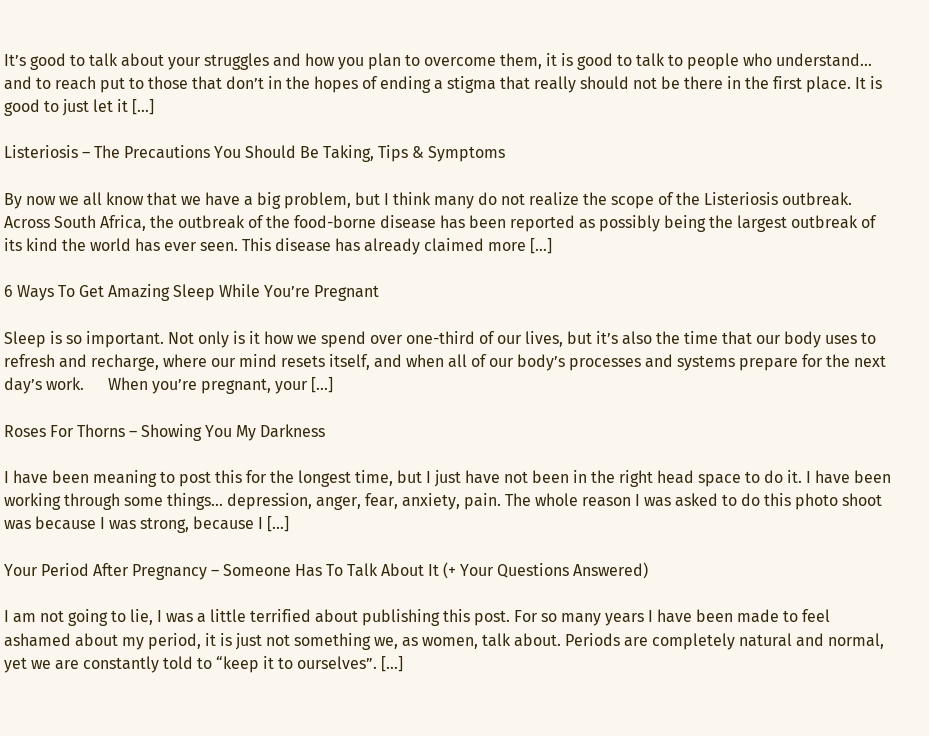It’s good to talk about your struggles and how you plan to overcome them, it is good to talk to people who understand… and to reach put to those that don’t in the hopes of ending a stigma that really should not be there in the first place. It is good to just let it […]

Listeriosis – The Precautions You Should Be Taking, Tips & Symptoms

By now we all know that we have a big problem, but I think many do not realize the scope of the Listeriosis outbreak. Across South Africa, the outbreak of the food-borne disease has been reported as possibly being the largest outbreak of its kind the world has ever seen. This disease has already claimed more […]

6 Ways To Get Amazing Sleep While You’re Pregnant

Sleep is so important. Not only is it how we spend over one-third of our lives, but it’s also the time that our body uses to refresh and recharge, where our mind resets itself, and when all of our body’s processes and systems prepare for the next day’s work.      When you’re pregnant, your […]

Roses For Thorns – Showing You My Darkness

I have been meaning to post this for the longest time, but I just have not been in the right head space to do it. I have been working through some things… depression, anger, fear, anxiety, pain. The whole reason I was asked to do this photo shoot was because I was strong, because I […]

Your Period After Pregnancy – Someone Has To Talk About It (+ Your Questions Answered)

I am not going to lie, I was a little terrified about publishing this post. For so many years I have been made to feel ashamed about my period, it is just not something we, as women, talk about. Periods are completely natural and normal, yet we are constantly told to “keep it to ourselves”. […]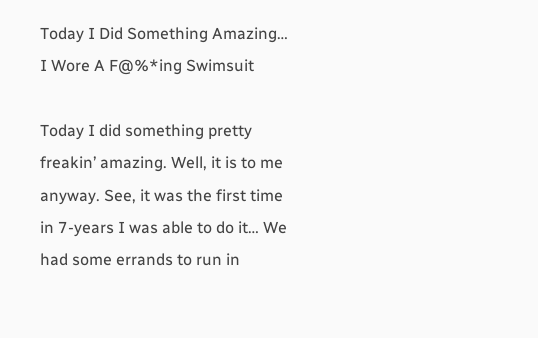Today I Did Something Amazing… I Wore A F@%*ing Swimsuit

Today I did something pretty freakin’ amazing. Well, it is to me anyway. See, it was the first time in 7-years I was able to do it… We had some errands to run in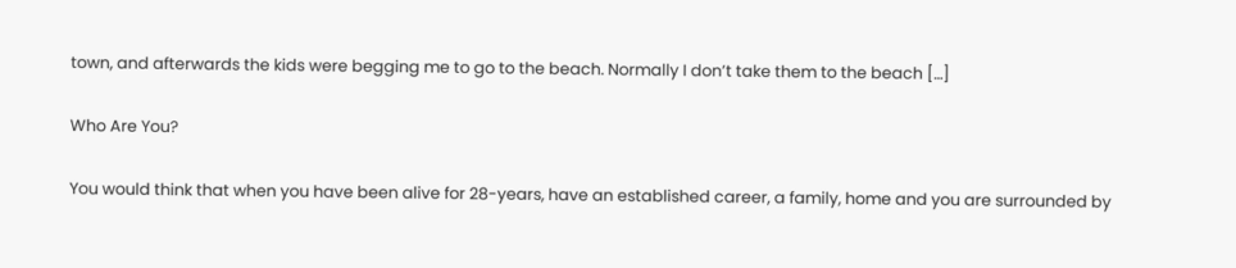town, and afterwards the kids were begging me to go to the beach. Normally I don’t take them to the beach […]

Who Are You?

You would think that when you have been alive for 28-years, have an established career, a family, home and you are surrounded by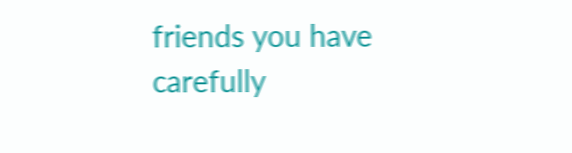friends you have carefully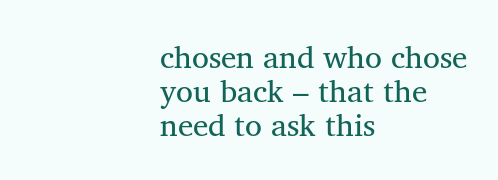chosen and who chose you back – that the need to ask this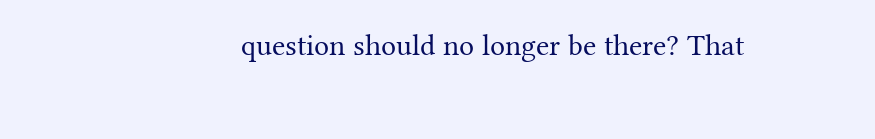question should no longer be there? That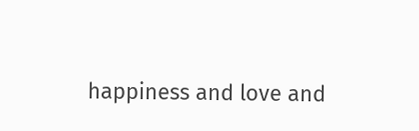happiness and love and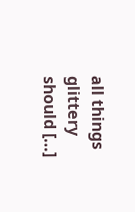all things glittery should […]